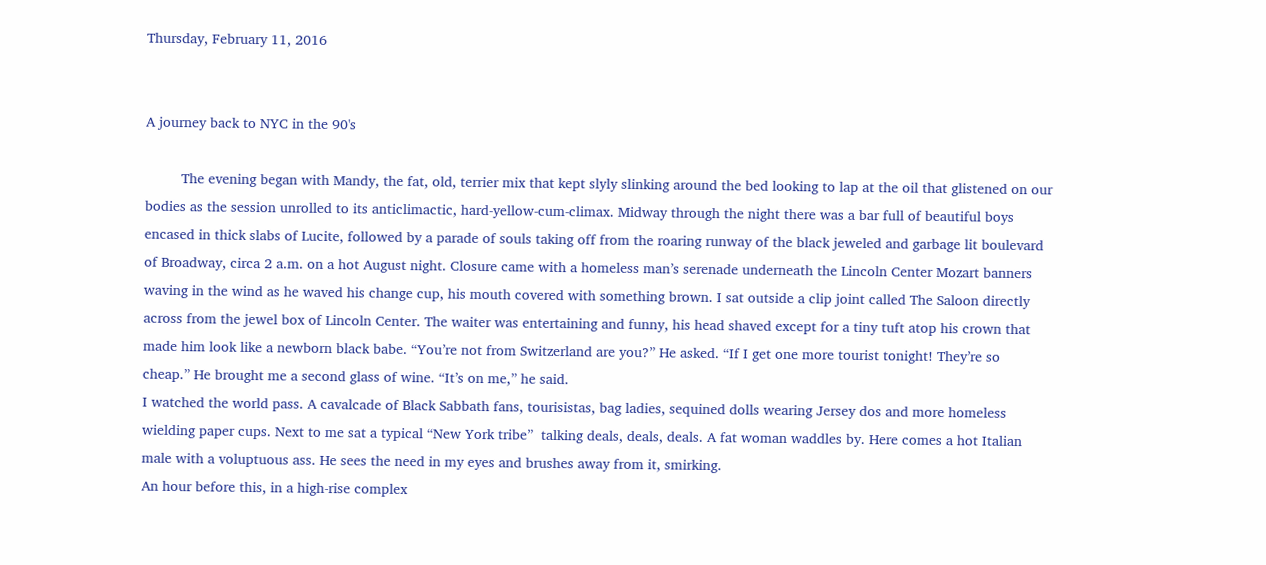Thursday, February 11, 2016


A journey back to NYC in the 90's

         The evening began with Mandy, the fat, old, terrier mix that kept slyly slinking around the bed looking to lap at the oil that glistened on our bodies as the session unrolled to its anticlimactic, hard-yellow-cum-climax. Midway through the night there was a bar full of beautiful boys encased in thick slabs of Lucite, followed by a parade of souls taking off from the roaring runway of the black jeweled and garbage lit boulevard of Broadway, circa 2 a.m. on a hot August night. Closure came with a homeless man’s serenade underneath the Lincoln Center Mozart banners waving in the wind as he waved his change cup, his mouth covered with something brown. I sat outside a clip joint called The Saloon directly across from the jewel box of Lincoln Center. The waiter was entertaining and funny, his head shaved except for a tiny tuft atop his crown that made him look like a newborn black babe. “You’re not from Switzerland are you?” He asked. “If I get one more tourist tonight! They’re so cheap.” He brought me a second glass of wine. “It’s on me,” he said.
I watched the world pass. A cavalcade of Black Sabbath fans, tourisistas, bag ladies, sequined dolls wearing Jersey dos and more homeless wielding paper cups. Next to me sat a typical “New York tribe”  talking deals, deals, deals. A fat woman waddles by. Here comes a hot Italian male with a voluptuous ass. He sees the need in my eyes and brushes away from it, smirking.
An hour before this, in a high-rise complex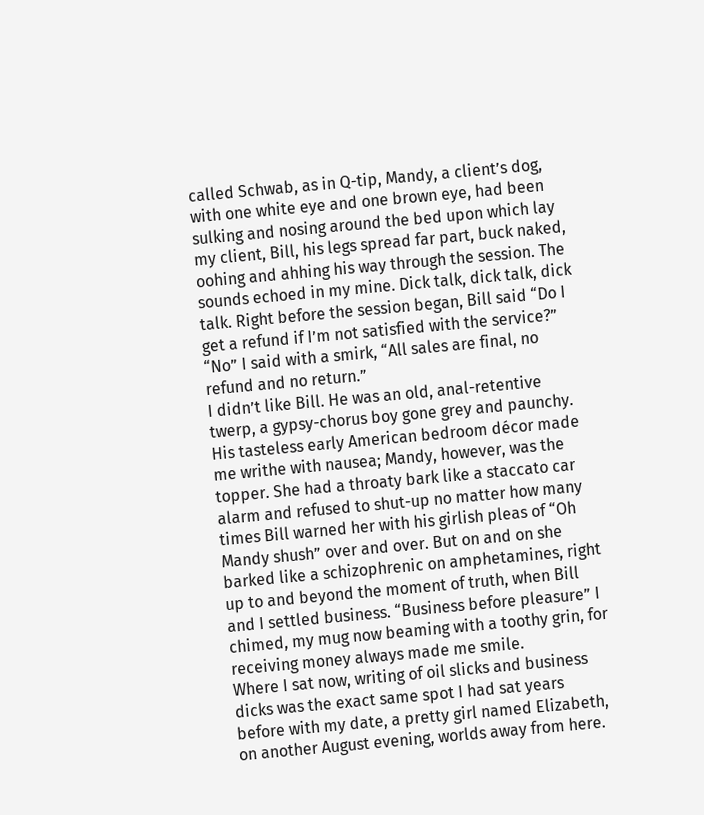called Schwab, as in Q-tip, Mandy, a client’s dog, with one white eye and one brown eye, had been sulking and nosing around the bed upon which lay my client, Bill, his legs spread far part, buck naked, oohing and ahhing his way through the session. The sounds echoed in my mine. Dick talk, dick talk, dick talk. Right before the session began, Bill said “Do I get a refund if I’m not satisfied with the service?”
“No” I said with a smirk, “All sales are final, no refund and no return.”
I didn’t like Bill. He was an old, anal-retentive twerp, a gypsy-chorus boy gone grey and paunchy. His tasteless early American bedroom décor made me writhe with nausea; Mandy, however, was the topper. She had a throaty bark like a staccato car alarm and refused to shut-up no matter how many times Bill warned her with his girlish pleas of “Oh Mandy shush” over and over. But on and on she barked like a schizophrenic on amphetamines, right up to and beyond the moment of truth, when Bill and I settled business. “Business before pleasure” I chimed, my mug now beaming with a toothy grin, for receiving money always made me smile.
Where I sat now, writing of oil slicks and business dicks was the exact same spot I had sat years before with my date, a pretty girl named Elizabeth, on another August evening, worlds away from here.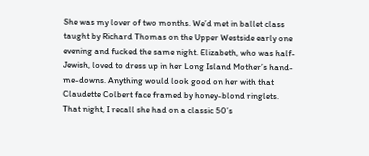She was my lover of two months. We’d met in ballet class taught by Richard Thomas on the Upper Westside early one evening and fucked the same night. Elizabeth, who was half-Jewish, loved to dress up in her Long Island Mother’s hand-me-downs. Anything would look good on her with that Claudette Colbert face framed by honey-blond ringlets. That night, I recall she had on a classic 50’s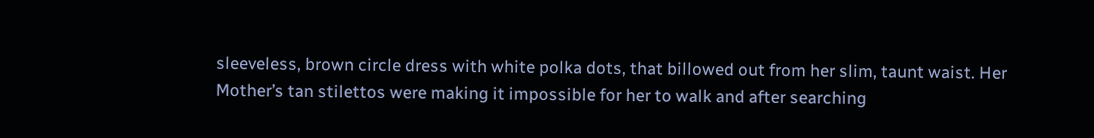sleeveless, brown circle dress with white polka dots, that billowed out from her slim, taunt waist. Her Mother’s tan stilettos were making it impossible for her to walk and after searching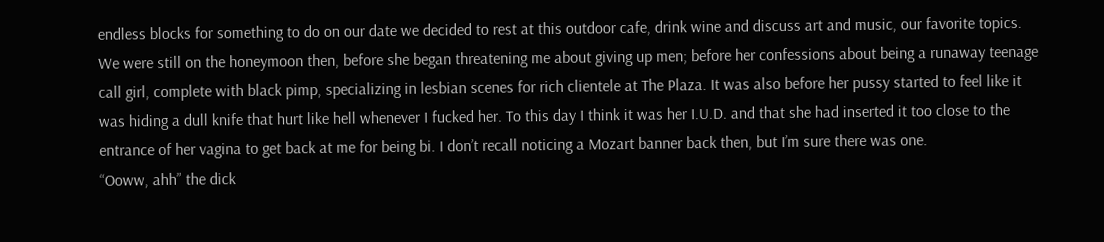endless blocks for something to do on our date we decided to rest at this outdoor cafe, drink wine and discuss art and music, our favorite topics. We were still on the honeymoon then, before she began threatening me about giving up men; before her confessions about being a runaway teenage call girl, complete with black pimp, specializing in lesbian scenes for rich clientele at The Plaza. It was also before her pussy started to feel like it was hiding a dull knife that hurt like hell whenever I fucked her. To this day I think it was her I.U.D. and that she had inserted it too close to the entrance of her vagina to get back at me for being bi. I don’t recall noticing a Mozart banner back then, but I’m sure there was one.
“Ooww, ahh” the dick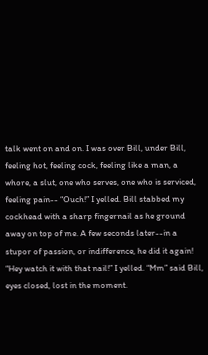talk went on and on. I was over Bill, under Bill, feeling hot, feeling cock, feeling like a man, a whore, a slut, one who serves, one who is serviced, feeling pain-- “Ouch!” I yelled. Bill stabbed my cockhead with a sharp fingernail as he ground away on top of me. A few seconds later--in a stupor of passion, or indifference, he did it again! “Hey watch it with that nail!” I yelled. “Mm” said Bill, eyes closed, lost in the moment.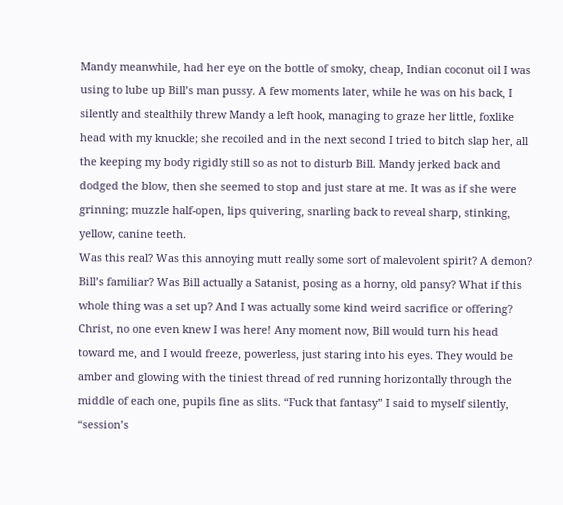Mandy meanwhile, had her eye on the bottle of smoky, cheap, Indian coconut oil I was using to lube up Bill’s man pussy. A few moments later, while he was on his back, I silently and stealthily threw Mandy a left hook, managing to graze her little, foxlike head with my knuckle; she recoiled and in the next second I tried to bitch slap her, all the keeping my body rigidly still so as not to disturb Bill. Mandy jerked back and dodged the blow, then she seemed to stop and just stare at me. It was as if she were grinning; muzzle half-open, lips quivering, snarling back to reveal sharp, stinking, yellow, canine teeth.
Was this real? Was this annoying mutt really some sort of malevolent spirit? A demon? Bill’s familiar? Was Bill actually a Satanist, posing as a horny, old pansy? What if this whole thing was a set up? And I was actually some kind weird sacrifice or offering? Christ, no one even knew I was here! Any moment now, Bill would turn his head toward me, and I would freeze, powerless, just staring into his eyes. They would be amber and glowing with the tiniest thread of red running horizontally through the middle of each one, pupils fine as slits. “Fuck that fantasy” I said to myself silently, “session’s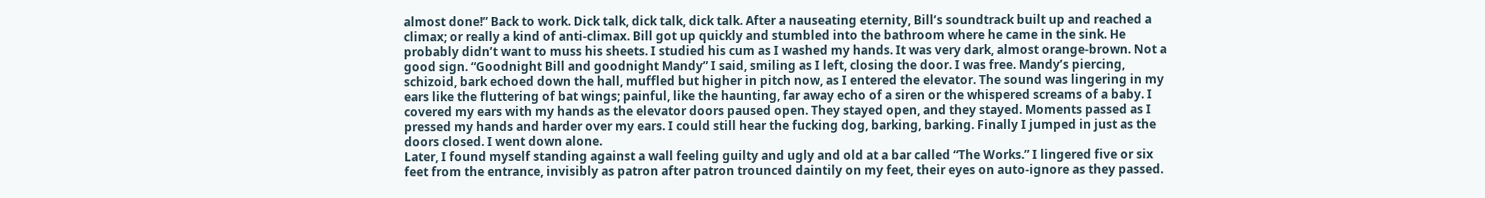almost done!” Back to work. Dick talk, dick talk, dick talk. After a nauseating eternity, Bill’s soundtrack built up and reached a climax; or really a kind of anti-climax. Bill got up quickly and stumbled into the bathroom where he came in the sink. He probably didn’t want to muss his sheets. I studied his cum as I washed my hands. It was very dark, almost orange-brown. Not a good sign. “Goodnight Bill and goodnight Mandy” I said, smiling as I left, closing the door. I was free. Mandy’s piercing, schizoid, bark echoed down the hall, muffled but higher in pitch now, as I entered the elevator. The sound was lingering in my ears like the fluttering of bat wings; painful, like the haunting, far away echo of a siren or the whispered screams of a baby. I covered my ears with my hands as the elevator doors paused open. They stayed open, and they stayed. Moments passed as I pressed my hands and harder over my ears. I could still hear the fucking dog, barking, barking. Finally I jumped in just as the doors closed. I went down alone.
Later, I found myself standing against a wall feeling guilty and ugly and old at a bar called “The Works.” I lingered five or six feet from the entrance, invisibly as patron after patron trounced daintily on my feet, their eyes on auto-ignore as they passed.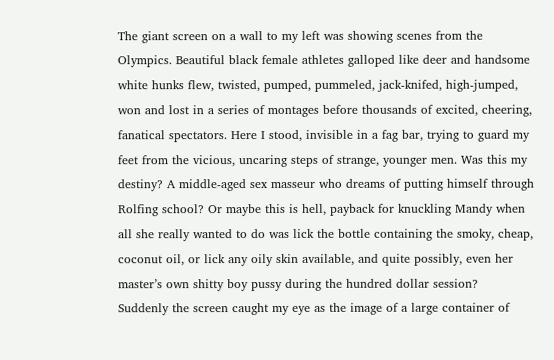The giant screen on a wall to my left was showing scenes from the Olympics. Beautiful black female athletes galloped like deer and handsome white hunks flew, twisted, pumped, pummeled, jack-knifed, high-jumped, won and lost in a series of montages before thousands of excited, cheering, fanatical spectators. Here I stood, invisible in a fag bar, trying to guard my feet from the vicious, uncaring steps of strange, younger men. Was this my destiny? A middle-aged sex masseur who dreams of putting himself through Rolfing school? Or maybe this is hell, payback for knuckling Mandy when all she really wanted to do was lick the bottle containing the smoky, cheap, coconut oil, or lick any oily skin available, and quite possibly, even her master’s own shitty boy pussy during the hundred dollar session?
Suddenly the screen caught my eye as the image of a large container of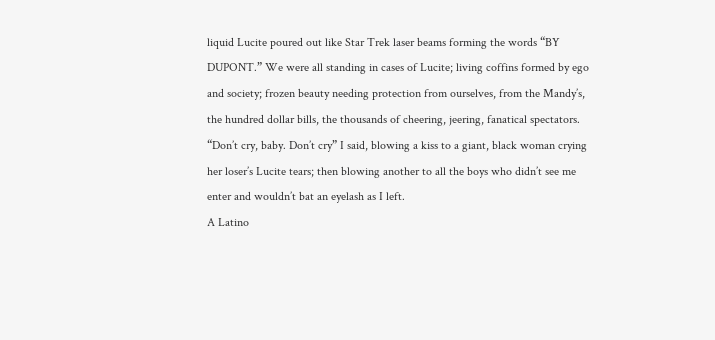liquid Lucite poured out like Star Trek laser beams forming the words “BY DUPONT.” We were all standing in cases of Lucite; living coffins formed by ego and society; frozen beauty needing protection from ourselves, from the Mandy’s, the hundred dollar bills, the thousands of cheering, jeering, fanatical spectators. “Don’t cry, baby. Don’t cry” I said, blowing a kiss to a giant, black woman crying her loser’s Lucite tears; then blowing another to all the boys who didn’t see me enter and wouldn’t bat an eyelash as I left.
A Latino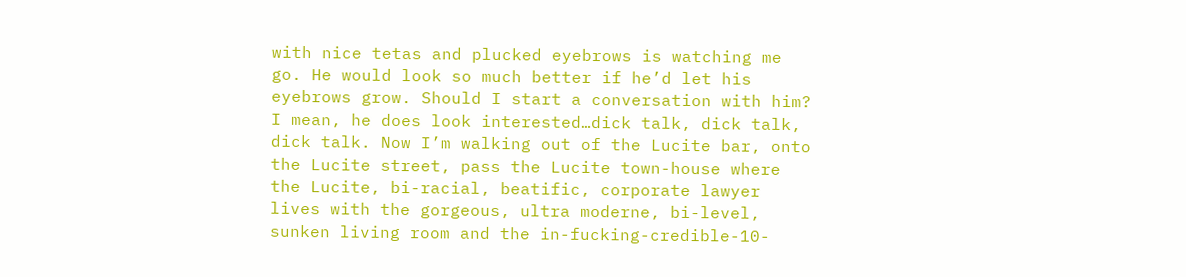with nice tetas and plucked eyebrows is watching me go. He would look so much better if he’d let his eyebrows grow. Should I start a conversation with him? I mean, he does look interested…dick talk, dick talk, dick talk. Now I’m walking out of the Lucite bar, onto the Lucite street, pass the Lucite town-house where the Lucite, bi-racial, beatific, corporate lawyer lives with the gorgeous, ultra moderne, bi-level, sunken living room and the in-fucking-credible-10-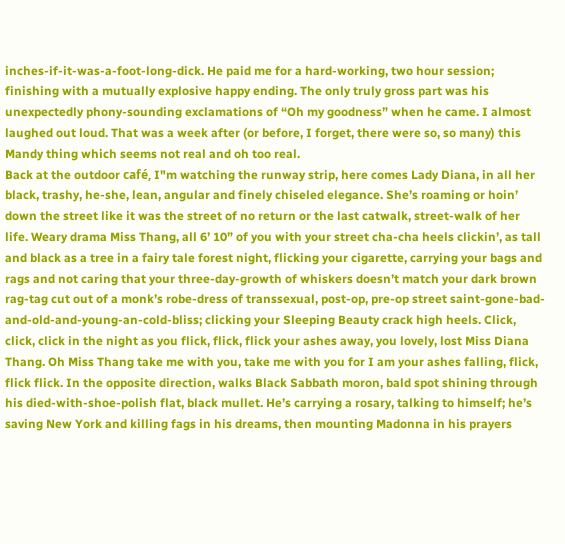inches-if-it-was-a-foot-long-dick. He paid me for a hard-working, two hour session; finishing with a mutually explosive happy ending. The only truly gross part was his unexpectedly phony-sounding exclamations of “Oh my goodness” when he came. I almost laughed out loud. That was a week after (or before, I forget, there were so, so many) this Mandy thing which seems not real and oh too real.
Back at the outdoor café, I"m watching the runway strip, here comes Lady Diana, in all her black, trashy, he-she, lean, angular and finely chiseled elegance. She’s roaming or hoin’ down the street like it was the street of no return or the last catwalk, street-walk of her life. Weary drama Miss Thang, all 6’ 10” of you with your street cha-cha heels clickin’, as tall and black as a tree in a fairy tale forest night, flicking your cigarette, carrying your bags and rags and not caring that your three-day-growth of whiskers doesn’t match your dark brown rag-tag cut out of a monk’s robe-dress of transsexual, post-op, pre-op street saint-gone-bad-and-old-and-young-an-cold-bliss; clicking your Sleeping Beauty crack high heels. Click, click, click in the night as you flick, flick, flick your ashes away, you lovely, lost Miss Diana Thang. Oh Miss Thang take me with you, take me with you for I am your ashes falling, flick, flick flick. In the opposite direction, walks Black Sabbath moron, bald spot shining through his died-with-shoe-polish flat, black mullet. He’s carrying a rosary, talking to himself; he’s saving New York and killing fags in his dreams, then mounting Madonna in his prayers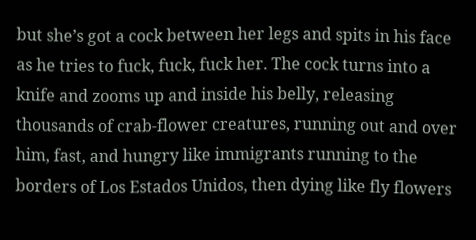but she’s got a cock between her legs and spits in his face as he tries to fuck, fuck, fuck her. The cock turns into a knife and zooms up and inside his belly, releasing thousands of crab-flower creatures, running out and over him, fast, and hungry like immigrants running to the borders of Los Estados Unidos, then dying like fly flowers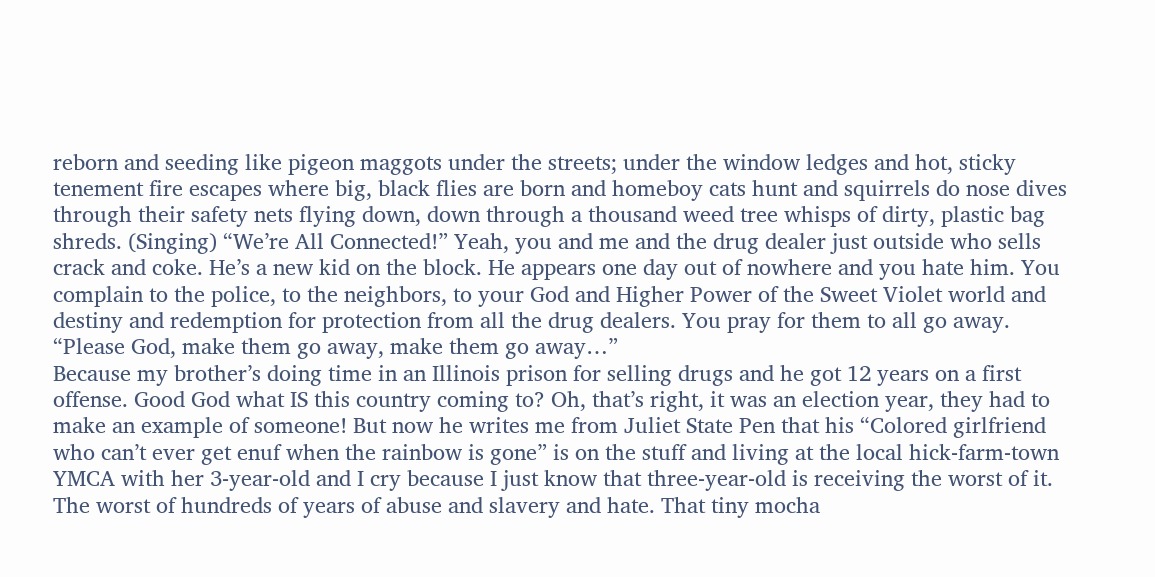reborn and seeding like pigeon maggots under the streets; under the window ledges and hot, sticky tenement fire escapes where big, black flies are born and homeboy cats hunt and squirrels do nose dives through their safety nets flying down, down through a thousand weed tree whisps of dirty, plastic bag shreds. (Singing) “We’re All Connected!” Yeah, you and me and the drug dealer just outside who sells crack and coke. He’s a new kid on the block. He appears one day out of nowhere and you hate him. You complain to the police, to the neighbors, to your God and Higher Power of the Sweet Violet world and destiny and redemption for protection from all the drug dealers. You pray for them to all go away. “Please God, make them go away, make them go away…”
Because my brother’s doing time in an Illinois prison for selling drugs and he got 12 years on a first offense. Good God what IS this country coming to? Oh, that’s right, it was an election year, they had to make an example of someone! But now he writes me from Juliet State Pen that his “Colored girlfriend who can’t ever get enuf when the rainbow is gone” is on the stuff and living at the local hick-farm-town YMCA with her 3-year-old and I cry because I just know that three-year-old is receiving the worst of it. The worst of hundreds of years of abuse and slavery and hate. That tiny mocha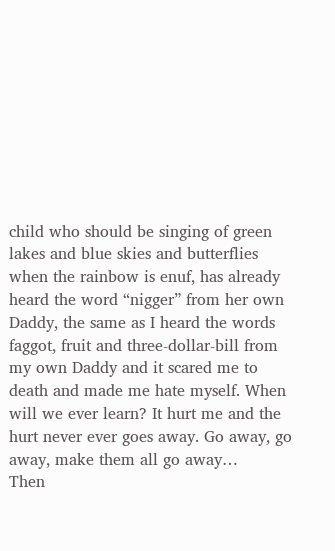child who should be singing of green lakes and blue skies and butterflies when the rainbow is enuf, has already heard the word “nigger” from her own Daddy, the same as I heard the words faggot, fruit and three-dollar-bill from my own Daddy and it scared me to death and made me hate myself. When will we ever learn? It hurt me and the hurt never ever goes away. Go away, go away, make them all go away…
Then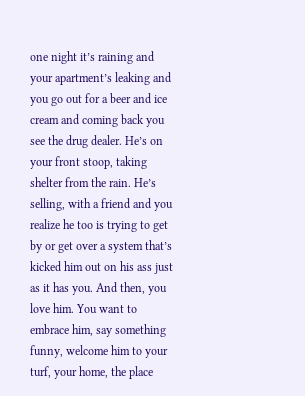one night it’s raining and your apartment’s leaking and you go out for a beer and ice cream and coming back you see the drug dealer. He’s on your front stoop, taking shelter from the rain. He’s selling, with a friend and you realize he too is trying to get by or get over a system that’s kicked him out on his ass just as it has you. And then, you love him. You want to embrace him, say something funny, welcome him to your turf, your home, the place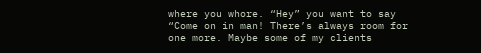where you whore. “Hey” you want to say “Come on in man! There’s always room for one more. Maybe some of my clients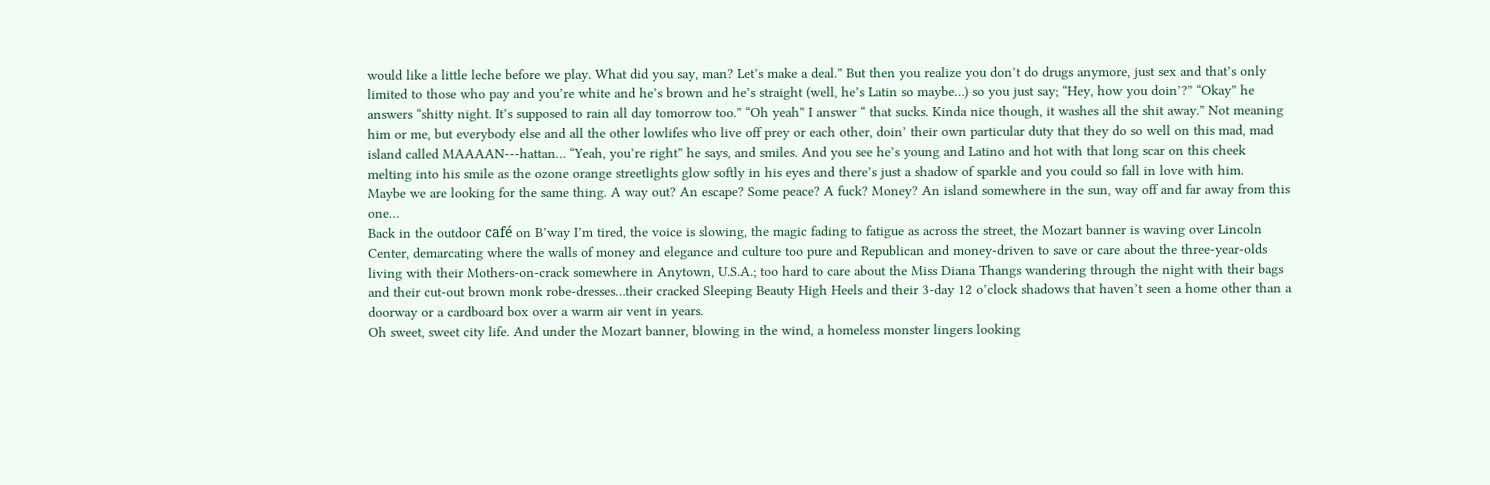would like a little leche before we play. What did you say, man? Let’s make a deal.” But then you realize you don’t do drugs anymore, just sex and that’s only limited to those who pay and you’re white and he’s brown and he’s straight (well, he’s Latin so maybe…) so you just say; “Hey, how you doin’?” “Okay” he answers “shitty night. It’s supposed to rain all day tomorrow too.” “Oh yeah” I answer “ that sucks. Kinda nice though, it washes all the shit away.” Not meaning him or me, but everybody else and all the other lowlifes who live off prey or each other, doin’ their own particular duty that they do so well on this mad, mad island called MAAAAN---hattan… “Yeah, you’re right” he says, and smiles. And you see he’s young and Latino and hot with that long scar on this cheek melting into his smile as the ozone orange streetlights glow softly in his eyes and there’s just a shadow of sparkle and you could so fall in love with him.
Maybe we are looking for the same thing. A way out? An escape? Some peace? A fuck? Money? An island somewhere in the sun, way off and far away from this one…
Back in the outdoor café on B’way I’m tired, the voice is slowing, the magic fading to fatigue as across the street, the Mozart banner is waving over Lincoln Center, demarcating where the walls of money and elegance and culture too pure and Republican and money-driven to save or care about the three-year-olds living with their Mothers-on-crack somewhere in Anytown, U.S.A.; too hard to care about the Miss Diana Thangs wandering through the night with their bags and their cut-out brown monk robe-dresses…their cracked Sleeping Beauty High Heels and their 3-day 12 o’clock shadows that haven’t seen a home other than a doorway or a cardboard box over a warm air vent in years.
Oh sweet, sweet city life. And under the Mozart banner, blowing in the wind, a homeless monster lingers looking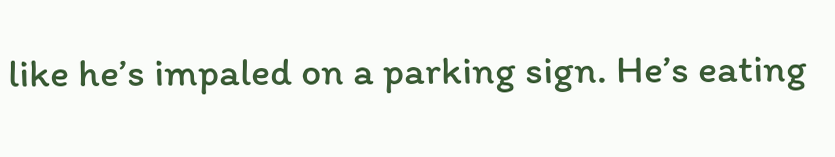like he’s impaled on a parking sign. He’s eating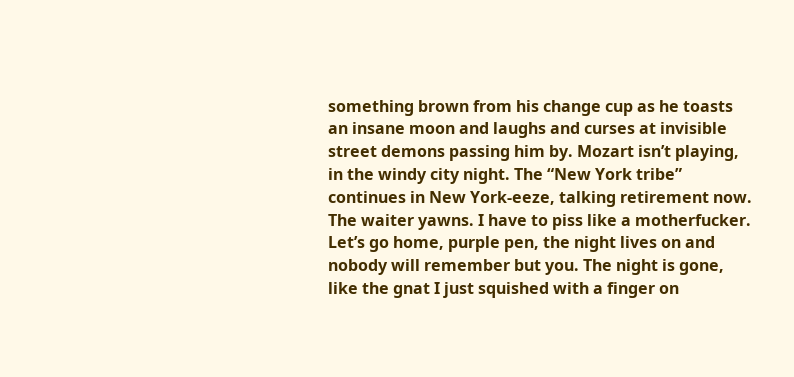something brown from his change cup as he toasts an insane moon and laughs and curses at invisible street demons passing him by. Mozart isn’t playing, in the windy city night. The “New York tribe” continues in New York-eeze, talking retirement now. The waiter yawns. I have to piss like a motherfucker. Let’s go home, purple pen, the night lives on and nobody will remember but you. The night is gone, like the gnat I just squished with a finger on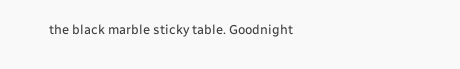the black marble sticky table. Goodnight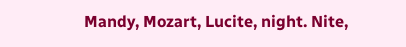Mandy, Mozart, Lucite, night. Nite,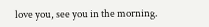love you, see you in the morning.